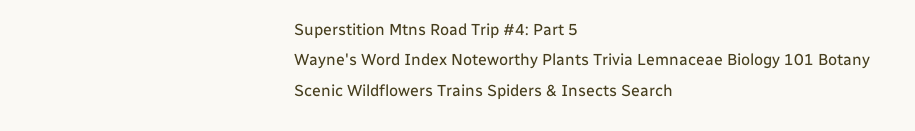Superstition Mtns Road Trip #4: Part 5
Wayne's Word Index Noteworthy Plants Trivia Lemnaceae Biology 101 Botany Scenic Wildflowers Trains Spiders & Insects Search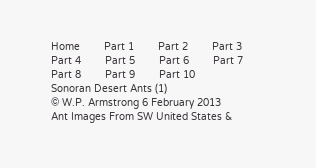Home        Part 1        Part 2        Part 3        Part 4        Part 5        Part 6        Part 7        Part 8        Part 9        Part 10
Sonoran Desert Ants (1)
© W.P. Armstrong 6 February 2013
Ant Images From SW United States &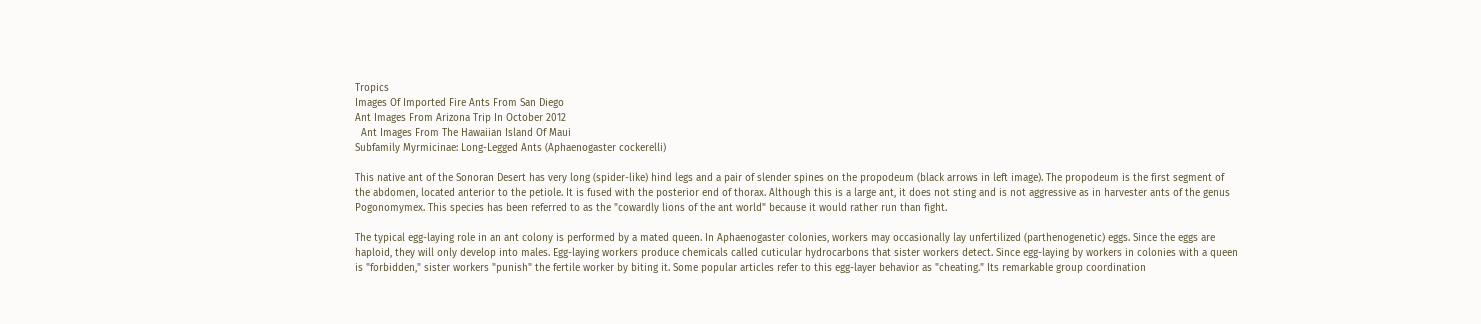Tropics
Images Of Imported Fire Ants From San Diego
Ant Images From Arizona Trip In October 2012
  Ant Images From The Hawaiian Island Of Maui
Subfamily Myrmicinae: Long-Legged Ants (Aphaenogaster cockerelli)

This native ant of the Sonoran Desert has very long (spider-like) hind legs and a pair of slender spines on the propodeum (black arrows in left image). The propodeum is the first segment of the abdomen, located anterior to the petiole. It is fused with the posterior end of thorax. Although this is a large ant, it does not sting and is not aggressive as in harvester ants of the genus Pogonomymex. This species has been referred to as the "cowardly lions of the ant world" because it would rather run than fight.

The typical egg-laying role in an ant colony is performed by a mated queen. In Aphaenogaster colonies, workers may occasionally lay unfertilized (parthenogenetic) eggs. Since the eggs are haploid, they will only develop into males. Egg-laying workers produce chemicals called cuticular hydrocarbons that sister workers detect. Since egg-laying by workers in colonies with a queen is "forbidden," sister workers "punish" the fertile worker by biting it. Some popular articles refer to this egg-layer behavior as "cheating." Its remarkable group coordination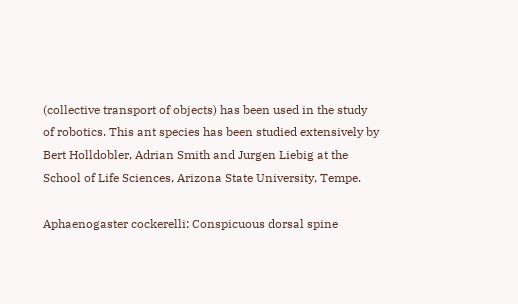(collective transport of objects) has been used in the study of robotics. This ant species has been studied extensively by Bert Holldobler, Adrian Smith and Jurgen Liebig at the School of Life Sciences, Arizona State University, Tempe.

Aphaenogaster cockerelli: Conspicuous dorsal spine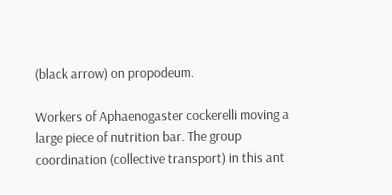(black arrow) on propodeum.

Workers of Aphaenogaster cockerelli moving a large piece of nutrition bar. The group coordination (collective transport) in this ant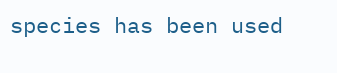species has been used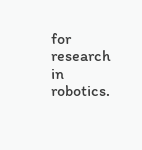for research in robotics.